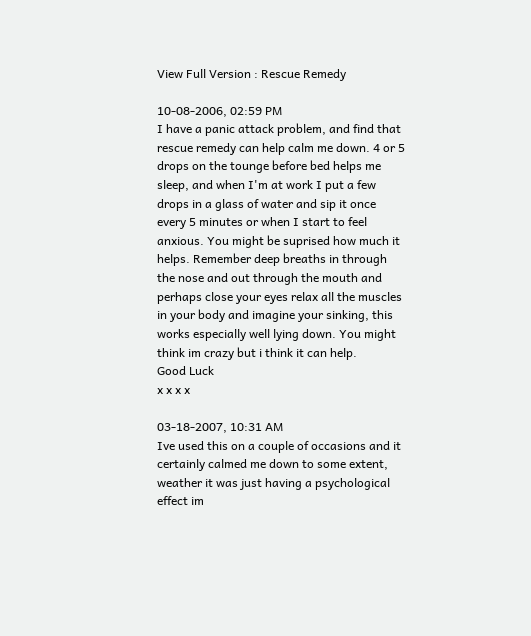View Full Version : Rescue Remedy

10-08-2006, 02:59 PM
I have a panic attack problem, and find that rescue remedy can help calm me down. 4 or 5 drops on the tounge before bed helps me sleep, and when I'm at work I put a few drops in a glass of water and sip it once every 5 minutes or when I start to feel anxious. You might be suprised how much it helps. Remember deep breaths in through the nose and out through the mouth and perhaps close your eyes relax all the muscles in your body and imagine your sinking, this works especially well lying down. You might think im crazy but i think it can help.
Good Luck
x x x x

03-18-2007, 10:31 AM
Ive used this on a couple of occasions and it certainly calmed me down to some extent, weather it was just having a psychological effect im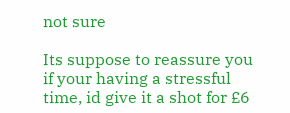not sure

Its suppose to reassure you if your having a stressful time, id give it a shot for £6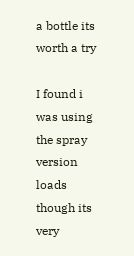a bottle its worth a try

I found i was using the spray version loads though its very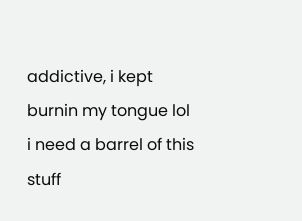addictive, i kept burnin my tongue lol
i need a barrel of this stuff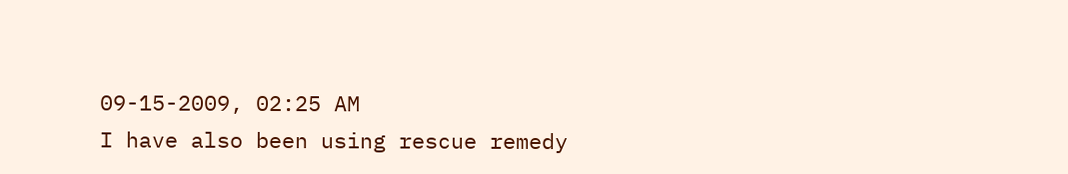09-15-2009, 02:25 AM
I have also been using rescue remedy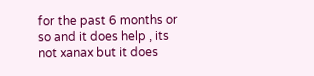for the past 6 months or so and it does help , its not xanax but it does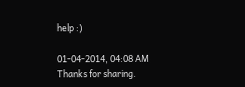help :)

01-04-2014, 04:08 AM
Thanks for sharing.